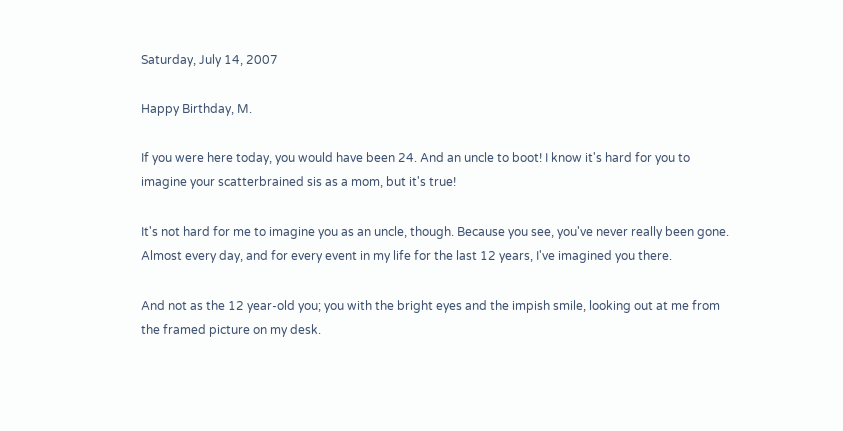Saturday, July 14, 2007

Happy Birthday, M.

If you were here today, you would have been 24. And an uncle to boot! I know it's hard for you to imagine your scatterbrained sis as a mom, but it's true!

It's not hard for me to imagine you as an uncle, though. Because you see, you've never really been gone. Almost every day, and for every event in my life for the last 12 years, I've imagined you there.

And not as the 12 year-old you; you with the bright eyes and the impish smile, looking out at me from the framed picture on my desk.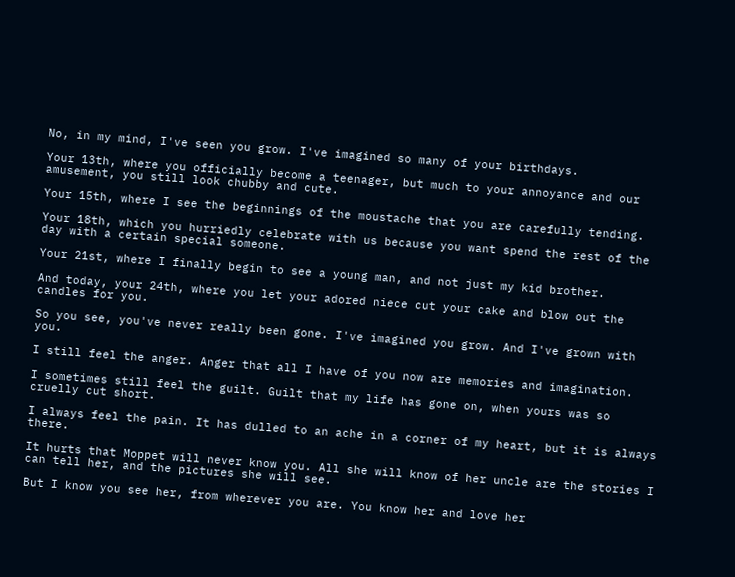No, in my mind, I've seen you grow. I've imagined so many of your birthdays.

Your 13th, where you officially become a teenager, but much to your annoyance and our amusement, you still look chubby and cute.

Your 15th, where I see the beginnings of the moustache that you are carefully tending.

Your 18th, which you hurriedly celebrate with us because you want spend the rest of the day with a certain special someone.

Your 21st, where I finally begin to see a young man, and not just my kid brother.

And today, your 24th, where you let your adored niece cut your cake and blow out the candles for you.

So you see, you've never really been gone. I've imagined you grow. And I've grown with you.

I still feel the anger. Anger that all I have of you now are memories and imagination.

I sometimes still feel the guilt. Guilt that my life has gone on, when yours was so cruelly cut short.

I always feel the pain. It has dulled to an ache in a corner of my heart, but it is always there.

It hurts that Moppet will never know you. All she will know of her uncle are the stories I can tell her, and the pictures she will see.

But I know you see her, from wherever you are. You know her and love her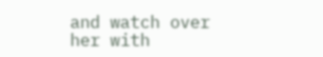and watch over her with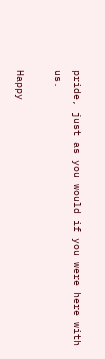pride, just as you would if you were here with us.

Happy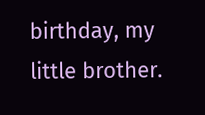birthday, my little brother.